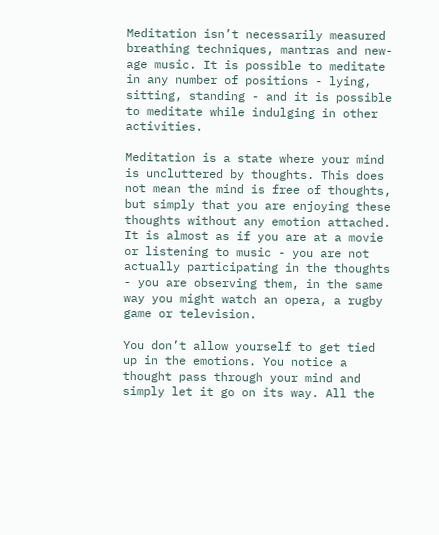Meditation isn’t necessarily measured breathing techniques, mantras and new-age music. It is possible to meditate in any number of positions - lying, sitting, standing - and it is possible to meditate while indulging in other activities.

Meditation is a state where your mind is uncluttered by thoughts. This does not mean the mind is free of thoughts, but simply that you are enjoying these thoughts without any emotion attached. It is almost as if you are at a movie or listening to music - you are not actually participating in the thoughts - you are observing them, in the same way you might watch an opera, a rugby game or television.

You don’t allow yourself to get tied up in the emotions. You notice a thought pass through your mind and simply let it go on its way. All the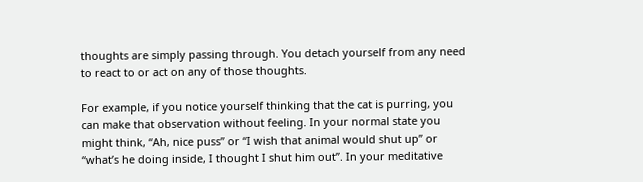thoughts are simply passing through. You detach yourself from any need to react to or act on any of those thoughts.

For example, if you notice yourself thinking that the cat is purring, you can make that observation without feeling. In your normal state you might think, “Ah, nice puss” or “I wish that animal would shut up” or “what’s he doing inside, I thought I shut him out”. In your meditative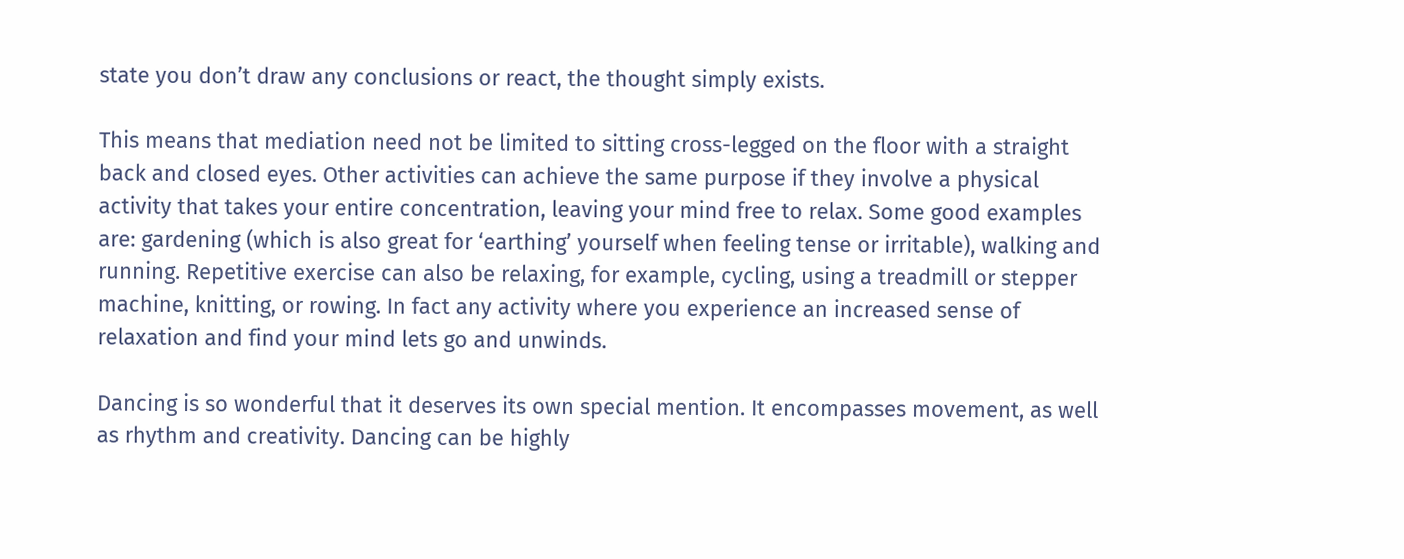state you don’t draw any conclusions or react, the thought simply exists.

This means that mediation need not be limited to sitting cross-legged on the floor with a straight back and closed eyes. Other activities can achieve the same purpose if they involve a physical activity that takes your entire concentration, leaving your mind free to relax. Some good examples are: gardening (which is also great for ‘earthing’ yourself when feeling tense or irritable), walking and running. Repetitive exercise can also be relaxing, for example, cycling, using a treadmill or stepper machine, knitting, or rowing. In fact any activity where you experience an increased sense of relaxation and find your mind lets go and unwinds.

Dancing is so wonderful that it deserves its own special mention. It encompasses movement, as well as rhythm and creativity. Dancing can be highly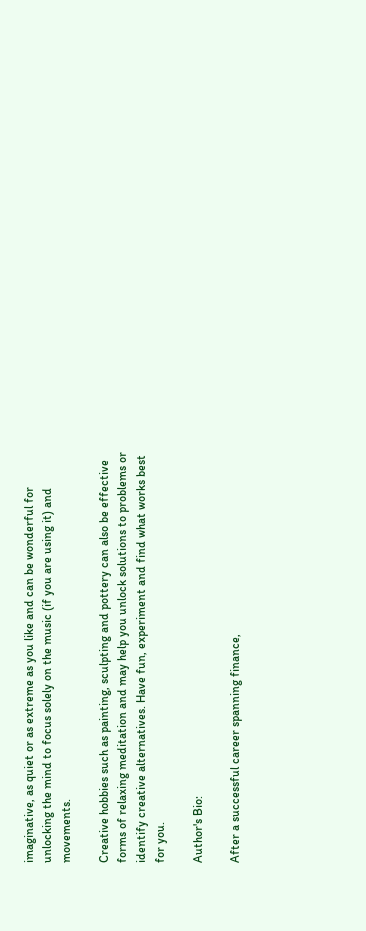imaginative, as quiet or as extreme as you like and can be wonderful for unlocking the mind to focus solely on the music (if you are using it) and movements.

Creative hobbies such as painting, sculpting and pottery can also be effective forms of relaxing meditation and may help you unlock solutions to problems or identify creative alternatives. Have fun, experiment and find what works best for you.

Author's Bio:

After a successful career spanning finance,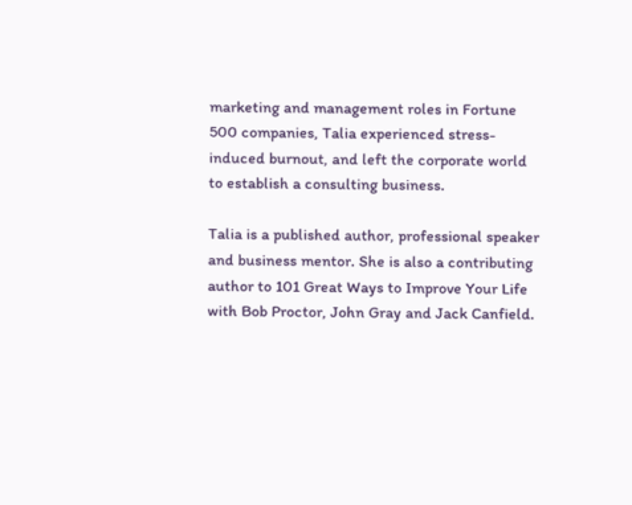marketing and management roles in Fortune 500 companies, Talia experienced stress-induced burnout, and left the corporate world to establish a consulting business.

Talia is a published author, professional speaker and business mentor. She is also a contributing author to 101 Great Ways to Improve Your Life with Bob Proctor, John Gray and Jack Canfield.